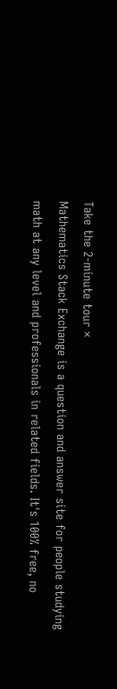Take the 2-minute tour ×
Mathematics Stack Exchange is a question and answer site for people studying math at any level and professionals in related fields. It's 100% free, no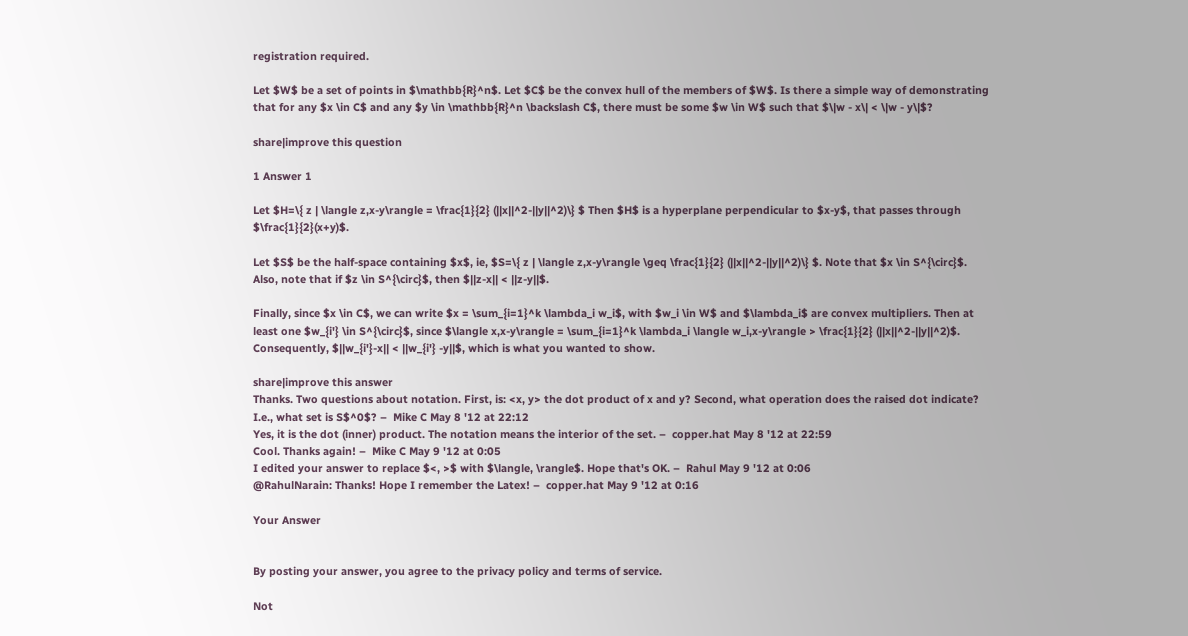registration required.

Let $W$ be a set of points in $\mathbb{R}^n$. Let $C$ be the convex hull of the members of $W$. Is there a simple way of demonstrating that for any $x \in C$ and any $y \in \mathbb{R}^n \backslash C$, there must be some $w \in W$ such that $\|w - x\| < \|w - y\|$?

share|improve this question

1 Answer 1

Let $H=\{ z | \langle z,x-y\rangle = \frac{1}{2} (||x||^2-||y||^2)\} $ Then $H$ is a hyperplane perpendicular to $x-y$, that passes through $\frac{1}{2}(x+y)$.

Let $S$ be the half-space containing $x$, ie, $S=\{ z | \langle z,x-y\rangle \geq \frac{1}{2} (||x||^2-||y||^2)\} $. Note that $x \in S^{\circ}$. Also, note that if $z \in S^{\circ}$, then $||z-x|| < ||z-y||$.

Finally, since $x \in C$, we can write $x = \sum_{i=1}^k \lambda_i w_i$, with $w_i \in W$ and $\lambda_i$ are convex multipliers. Then at least one $w_{i'} \in S^{\circ}$, since $\langle x,x-y\rangle = \sum_{i=1}^k \lambda_i \langle w_i,x-y\rangle > \frac{1}{2} (||x||^2-||y||^2)$. Consequently, $||w_{i'}-x|| < ||w_{i'} -y||$, which is what you wanted to show.

share|improve this answer
Thanks. Two questions about notation. First, is: <x, y> the dot product of x and y? Second, what operation does the raised dot indicate? I.e., what set is S$^0$? –  Mike C May 8 '12 at 22:12
Yes, it is the dot (inner) product. The notation means the interior of the set. –  copper.hat May 8 '12 at 22:59
Cool. Thanks again! –  Mike C May 9 '12 at 0:05
I edited your answer to replace $<, >$ with $\langle, \rangle$. Hope that's OK. –  Rahul May 9 '12 at 0:06
@RahulNarain: Thanks! Hope I remember the Latex! –  copper.hat May 9 '12 at 0:16

Your Answer


By posting your answer, you agree to the privacy policy and terms of service.

Not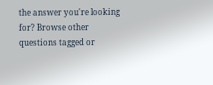the answer you're looking for? Browse other questions tagged or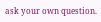ask your own question.